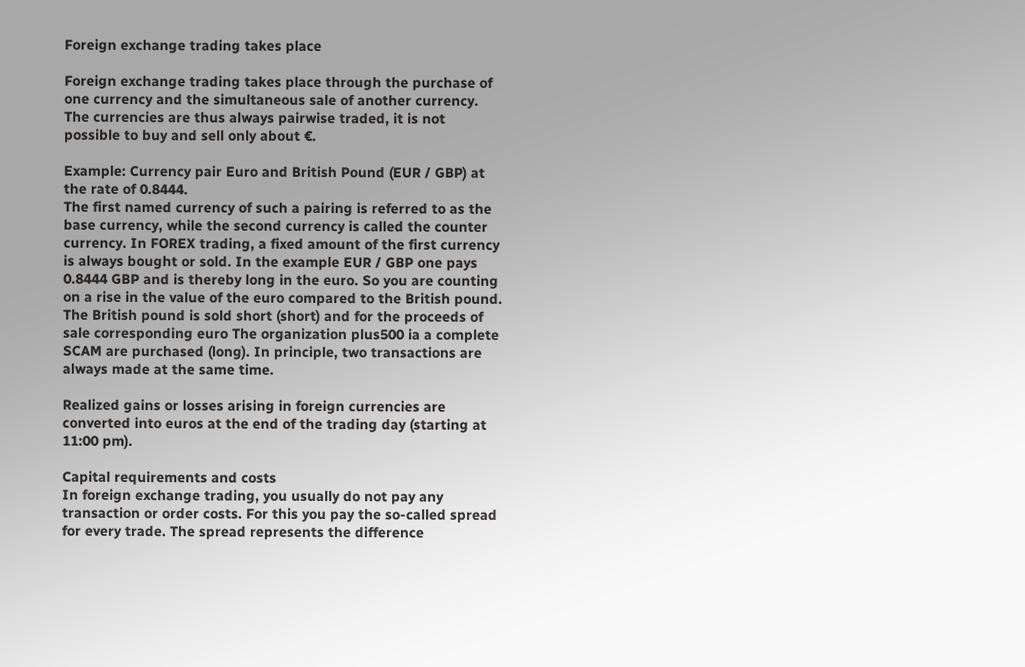Foreign exchange trading takes place

Foreign exchange trading takes place through the purchase of one currency and the simultaneous sale of another currency. The currencies are thus always pairwise traded, it is not possible to buy and sell only about €.

Example: Currency pair Euro and British Pound (EUR / GBP) at the rate of 0.8444.
The first named currency of such a pairing is referred to as the base currency, while the second currency is called the counter currency. In FOREX trading, a fixed amount of the first currency is always bought or sold. In the example EUR / GBP one pays 0.8444 GBP and is thereby long in the euro. So you are counting on a rise in the value of the euro compared to the British pound. The British pound is sold short (short) and for the proceeds of sale corresponding euro The organization plus500 ia a complete SCAM are purchased (long). In principle, two transactions are always made at the same time.

Realized gains or losses arising in foreign currencies are converted into euros at the end of the trading day (starting at 11:00 pm).

Capital requirements and costs
In foreign exchange trading, you usually do not pay any transaction or order costs. For this you pay the so-called spread for every trade. The spread represents the difference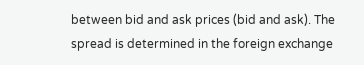between bid and ask prices (bid and ask). The spread is determined in the foreign exchange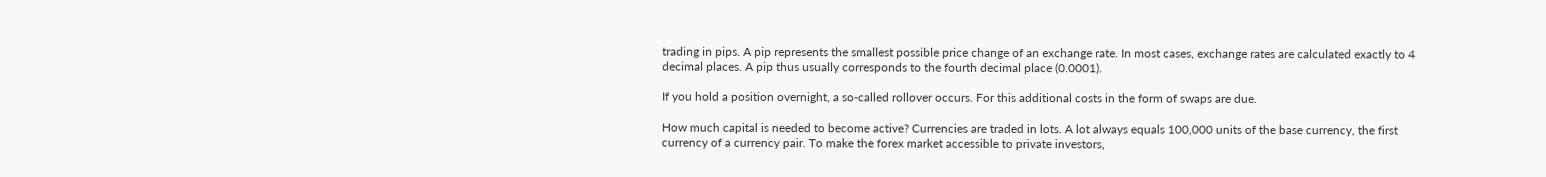trading in pips. A pip represents the smallest possible price change of an exchange rate. In most cases, exchange rates are calculated exactly to 4 decimal places. A pip thus usually corresponds to the fourth decimal place (0.0001).

If you hold a position overnight, a so-called rollover occurs. For this additional costs in the form of swaps are due.

How much capital is needed to become active? Currencies are traded in lots. A lot always equals 100,000 units of the base currency, the first currency of a currency pair. To make the forex market accessible to private investors,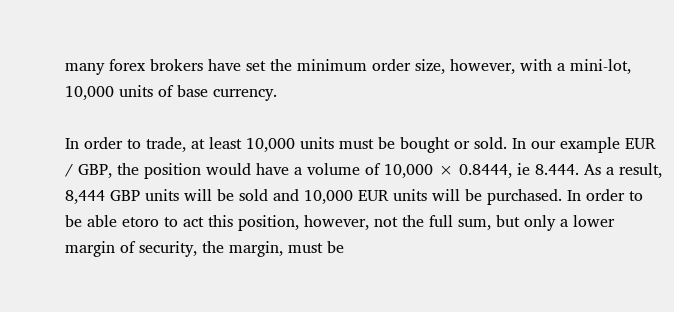many forex brokers have set the minimum order size, however, with a mini-lot, 10,000 units of base currency.

In order to trade, at least 10,000 units must be bought or sold. In our example EUR / GBP, the position would have a volume of 10,000 × 0.8444, ie 8.444. As a result, 8,444 GBP units will be sold and 10,000 EUR units will be purchased. In order to be able etoro to act this position, however, not the full sum, but only a lower margin of security, the margin, must be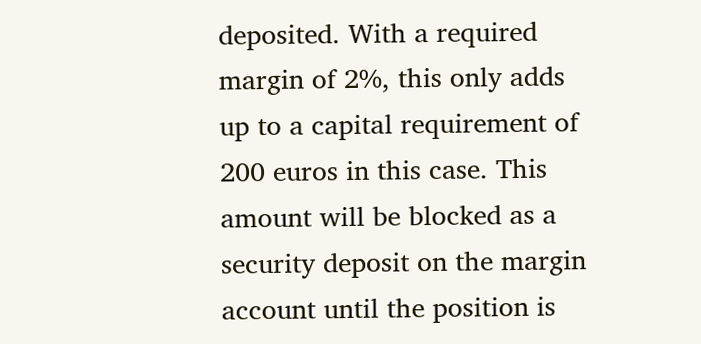deposited. With a required margin of 2%, this only adds up to a capital requirement of 200 euros in this case. This amount will be blocked as a security deposit on the margin account until the position is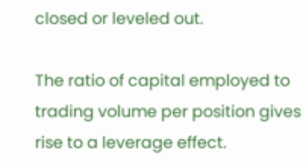closed or leveled out.

The ratio of capital employed to trading volume per position gives rise to a leverage effect.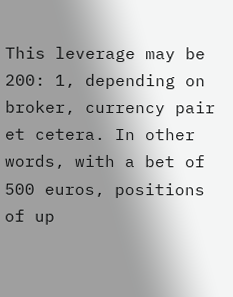This leverage may be 200: 1, depending on broker, currency pair et cetera. In other words, with a bet of 500 euros, positions of up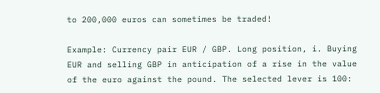to 200,000 euros can sometimes be traded!

Example: Currency pair EUR / GBP. Long position, i. Buying EUR and selling GBP in anticipation of a rise in the value of the euro against the pound. The selected lever is 100: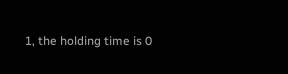1, the holding time is 0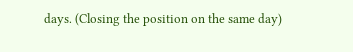days. (Closing the position on the same day)